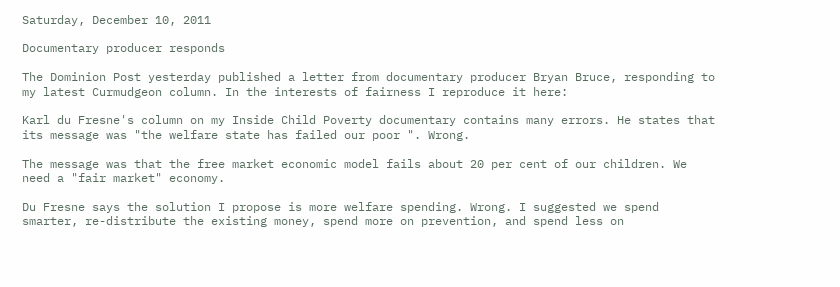Saturday, December 10, 2011

Documentary producer responds

The Dominion Post yesterday published a letter from documentary producer Bryan Bruce, responding to my latest Curmudgeon column. In the interests of fairness I reproduce it here:

Karl du Fresne's column on my Inside Child Poverty documentary contains many errors. He states that its message was "the welfare state has failed our poor ". Wrong.

The message was that the free market economic model fails about 20 per cent of our children. We need a "fair market" economy.

Du Fresne says the solution I propose is more welfare spending. Wrong. I suggested we spend smarter, re-distribute the existing money, spend more on prevention, and spend less on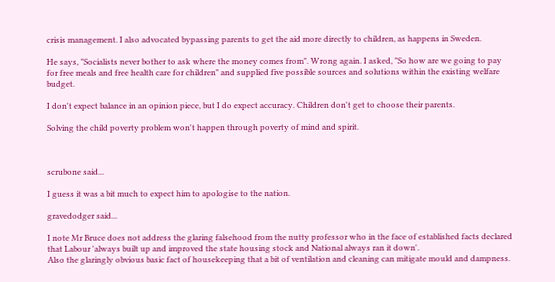crisis management. I also advocated bypassing parents to get the aid more directly to children, as happens in Sweden.

He says, "Socialists never bother to ask where the money comes from". Wrong again. I asked, "So how are we going to pay for free meals and free health care for children" and supplied five possible sources and solutions within the existing welfare budget.

I don't expect balance in an opinion piece, but I do expect accuracy. Children don't get to choose their parents.

Solving the child poverty problem won't happen through poverty of mind and spirit.



scrubone said...

I guess it was a bit much to expect him to apologise to the nation.

gravedodger said...

I note Mr Bruce does not address the glaring falsehood from the nutty professor who in the face of established facts declared that Labour 'always built up and improved the state housing stock and National always ran it down'.
Also the glaringly obvious basic fact of housekeeping that a bit of ventilation and cleaning can mitigate mould and dampness.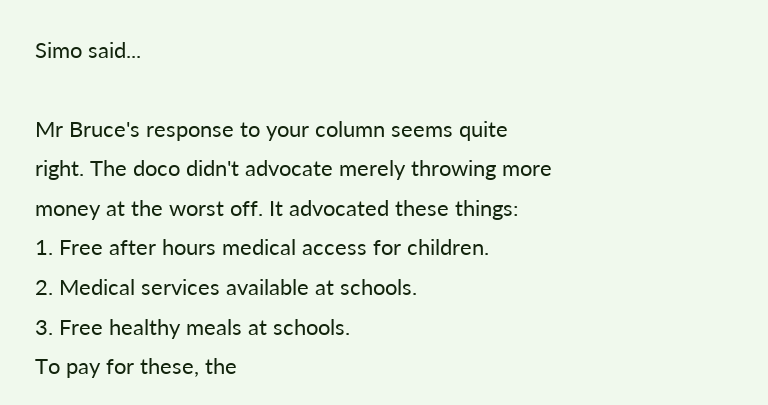Simo said...

Mr Bruce's response to your column seems quite right. The doco didn't advocate merely throwing more money at the worst off. It advocated these things:
1. Free after hours medical access for children.
2. Medical services available at schools.
3. Free healthy meals at schools.
To pay for these, the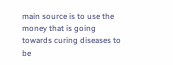main source is to use the money that is going towards curing diseases to be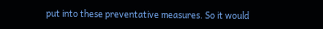put into these preventative measures. So it would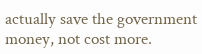actually save the government money, not cost more.